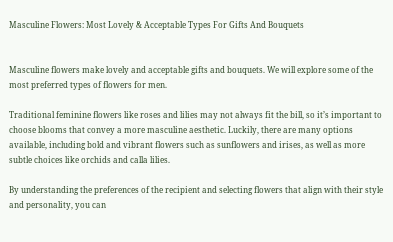Masculine Flowers: Most Lovely & Acceptable Types For Gifts And Bouquets


Masculine flowers make lovely and acceptable gifts and bouquets. We will explore some of the most preferred types of flowers for men.

Traditional feminine flowers like roses and lilies may not always fit the bill, so it’s important to choose blooms that convey a more masculine aesthetic. Luckily, there are many options available, including bold and vibrant flowers such as sunflowers and irises, as well as more subtle choices like orchids and calla lilies.

By understanding the preferences of the recipient and selecting flowers that align with their style and personality, you can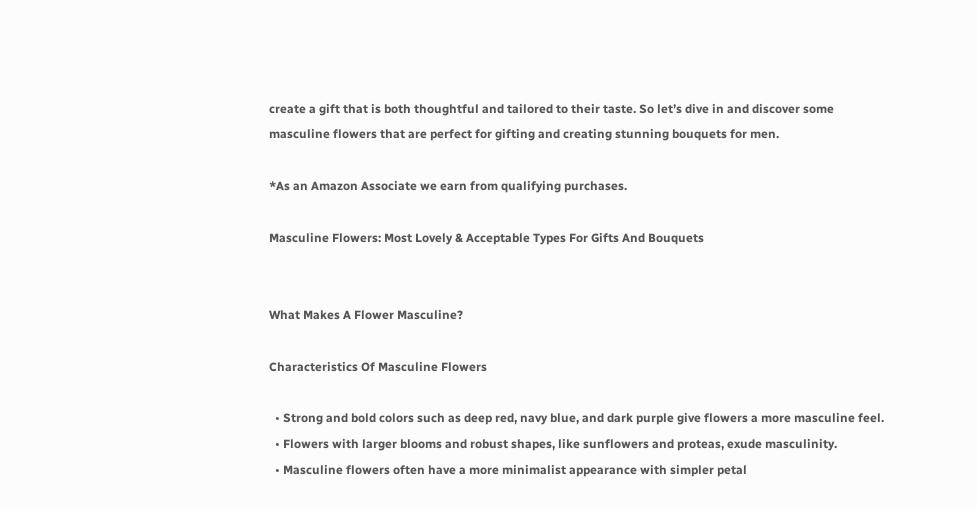create a gift that is both thoughtful and tailored to their taste. So let’s dive in and discover some masculine flowers that are perfect for gifting and creating stunning bouquets for men.

*As an Amazon Associate we earn from qualifying purchases.

Masculine Flowers: Most Lovely & Acceptable Types For Gifts And Bouquets


What Makes A Flower Masculine?

Characteristics Of Masculine Flowers

  • Strong and bold colors such as deep red, navy blue, and dark purple give flowers a more masculine feel.
  • Flowers with larger blooms and robust shapes, like sunflowers and proteas, exude masculinity.
  • Masculine flowers often have a more minimalist appearance with simpler petal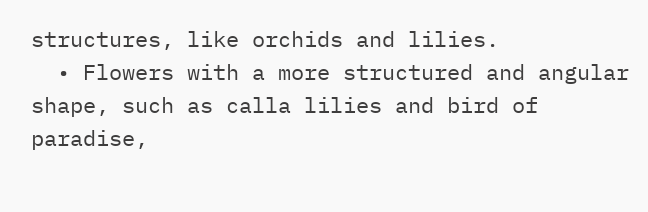structures, like orchids and lilies.
  • Flowers with a more structured and angular shape, such as calla lilies and bird of paradise,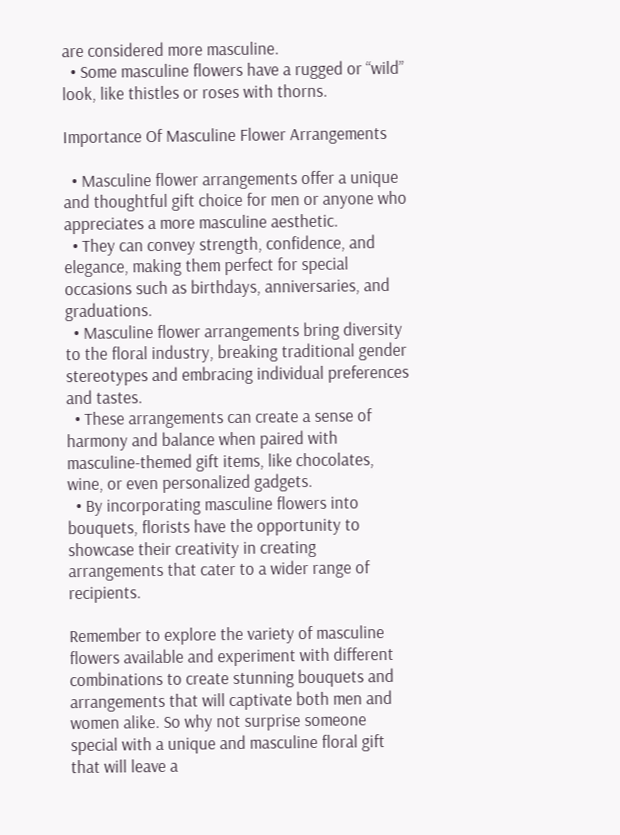are considered more masculine.
  • Some masculine flowers have a rugged or “wild” look, like thistles or roses with thorns.

Importance Of Masculine Flower Arrangements

  • Masculine flower arrangements offer a unique and thoughtful gift choice for men or anyone who appreciates a more masculine aesthetic.
  • They can convey strength, confidence, and elegance, making them perfect for special occasions such as birthdays, anniversaries, and graduations.
  • Masculine flower arrangements bring diversity to the floral industry, breaking traditional gender stereotypes and embracing individual preferences and tastes.
  • These arrangements can create a sense of harmony and balance when paired with masculine-themed gift items, like chocolates, wine, or even personalized gadgets.
  • By incorporating masculine flowers into bouquets, florists have the opportunity to showcase their creativity in creating arrangements that cater to a wider range of recipients.

Remember to explore the variety of masculine flowers available and experiment with different combinations to create stunning bouquets and arrangements that will captivate both men and women alike. So why not surprise someone special with a unique and masculine floral gift that will leave a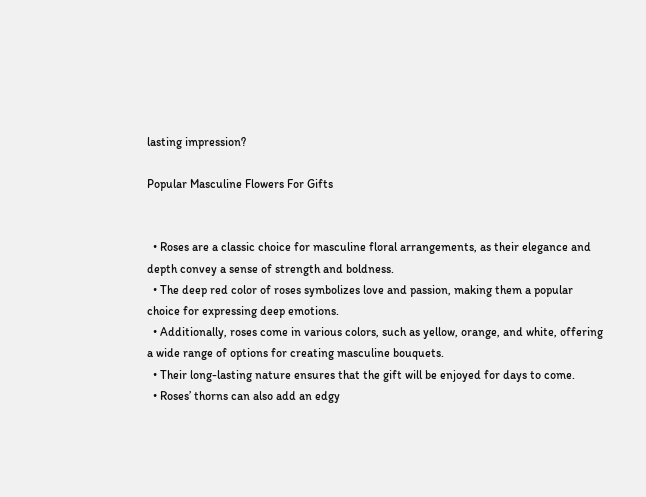lasting impression?

Popular Masculine Flowers For Gifts


  • Roses are a classic choice for masculine floral arrangements, as their elegance and depth convey a sense of strength and boldness.
  • The deep red color of roses symbolizes love and passion, making them a popular choice for expressing deep emotions.
  • Additionally, roses come in various colors, such as yellow, orange, and white, offering a wide range of options for creating masculine bouquets.
  • Their long-lasting nature ensures that the gift will be enjoyed for days to come.
  • Roses’ thorns can also add an edgy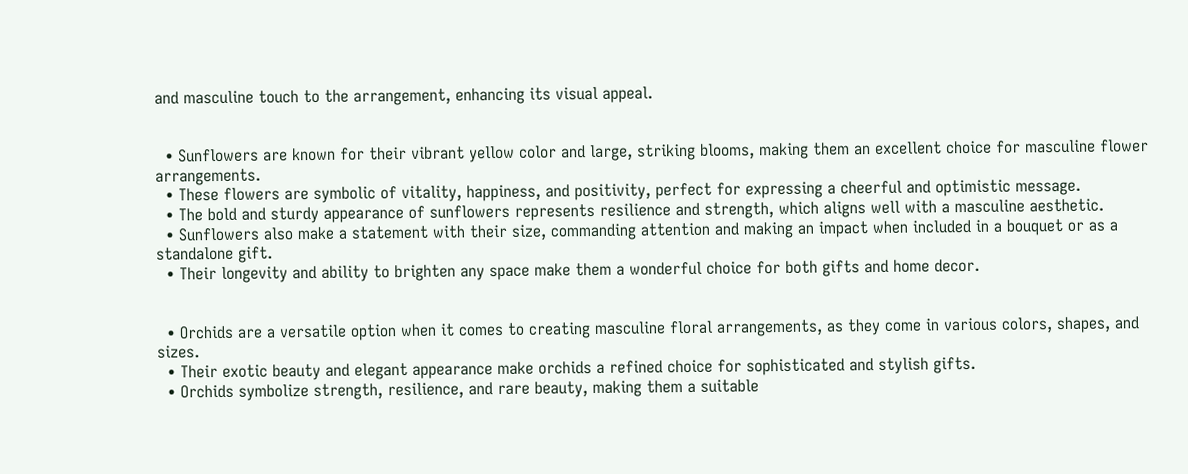and masculine touch to the arrangement, enhancing its visual appeal.


  • Sunflowers are known for their vibrant yellow color and large, striking blooms, making them an excellent choice for masculine flower arrangements.
  • These flowers are symbolic of vitality, happiness, and positivity, perfect for expressing a cheerful and optimistic message.
  • The bold and sturdy appearance of sunflowers represents resilience and strength, which aligns well with a masculine aesthetic.
  • Sunflowers also make a statement with their size, commanding attention and making an impact when included in a bouquet or as a standalone gift.
  • Their longevity and ability to brighten any space make them a wonderful choice for both gifts and home decor.


  • Orchids are a versatile option when it comes to creating masculine floral arrangements, as they come in various colors, shapes, and sizes.
  • Their exotic beauty and elegant appearance make orchids a refined choice for sophisticated and stylish gifts.
  • Orchids symbolize strength, resilience, and rare beauty, making them a suitable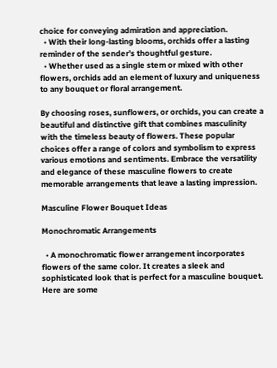choice for conveying admiration and appreciation.
  • With their long-lasting blooms, orchids offer a lasting reminder of the sender’s thoughtful gesture.
  • Whether used as a single stem or mixed with other flowers, orchids add an element of luxury and uniqueness to any bouquet or floral arrangement.

By choosing roses, sunflowers, or orchids, you can create a beautiful and distinctive gift that combines masculinity with the timeless beauty of flowers. These popular choices offer a range of colors and symbolism to express various emotions and sentiments. Embrace the versatility and elegance of these masculine flowers to create memorable arrangements that leave a lasting impression.

Masculine Flower Bouquet Ideas

Monochromatic Arrangements

  • A monochromatic flower arrangement incorporates flowers of the same color. It creates a sleek and sophisticated look that is perfect for a masculine bouquet. Here are some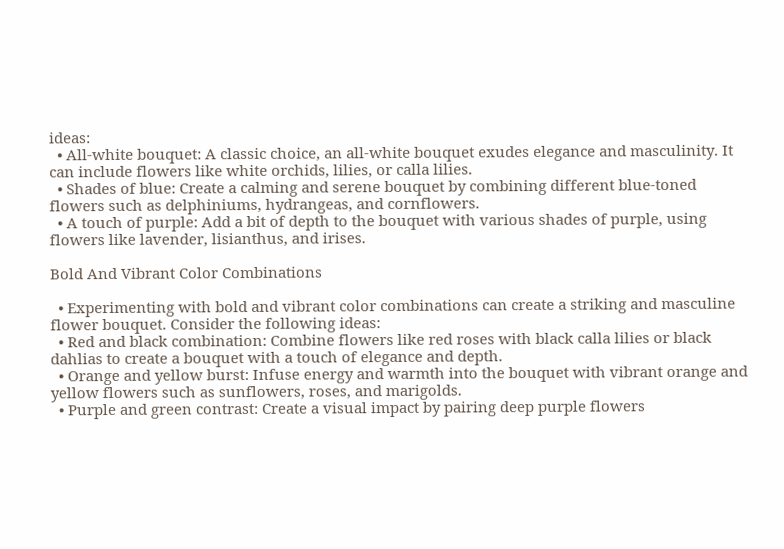ideas:
  • All-white bouquet: A classic choice, an all-white bouquet exudes elegance and masculinity. It can include flowers like white orchids, lilies, or calla lilies.
  • Shades of blue: Create a calming and serene bouquet by combining different blue-toned flowers such as delphiniums, hydrangeas, and cornflowers.
  • A touch of purple: Add a bit of depth to the bouquet with various shades of purple, using flowers like lavender, lisianthus, and irises.

Bold And Vibrant Color Combinations

  • Experimenting with bold and vibrant color combinations can create a striking and masculine flower bouquet. Consider the following ideas:
  • Red and black combination: Combine flowers like red roses with black calla lilies or black dahlias to create a bouquet with a touch of elegance and depth.
  • Orange and yellow burst: Infuse energy and warmth into the bouquet with vibrant orange and yellow flowers such as sunflowers, roses, and marigolds.
  • Purple and green contrast: Create a visual impact by pairing deep purple flowers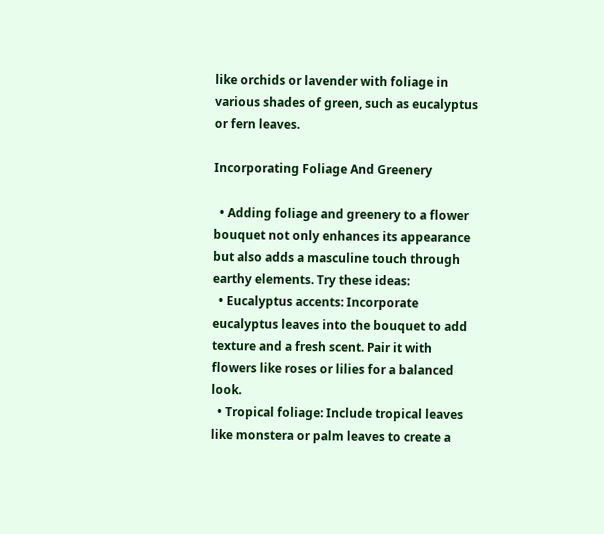like orchids or lavender with foliage in various shades of green, such as eucalyptus or fern leaves.

Incorporating Foliage And Greenery

  • Adding foliage and greenery to a flower bouquet not only enhances its appearance but also adds a masculine touch through earthy elements. Try these ideas:
  • Eucalyptus accents: Incorporate eucalyptus leaves into the bouquet to add texture and a fresh scent. Pair it with flowers like roses or lilies for a balanced look.
  • Tropical foliage: Include tropical leaves like monstera or palm leaves to create a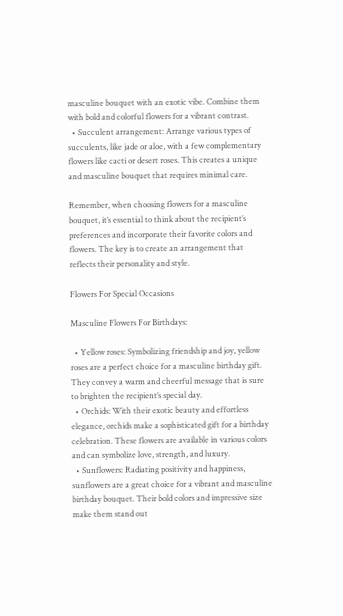masculine bouquet with an exotic vibe. Combine them with bold and colorful flowers for a vibrant contrast.
  • Succulent arrangement: Arrange various types of succulents, like jade or aloe, with a few complementary flowers like cacti or desert roses. This creates a unique and masculine bouquet that requires minimal care.

Remember, when choosing flowers for a masculine bouquet, it’s essential to think about the recipient’s preferences and incorporate their favorite colors and flowers. The key is to create an arrangement that reflects their personality and style.

Flowers For Special Occasions

Masculine Flowers For Birthdays:

  • Yellow roses: Symbolizing friendship and joy, yellow roses are a perfect choice for a masculine birthday gift. They convey a warm and cheerful message that is sure to brighten the recipient’s special day.
  • Orchids: With their exotic beauty and effortless elegance, orchids make a sophisticated gift for a birthday celebration. These flowers are available in various colors and can symbolize love, strength, and luxury.
  • Sunflowers: Radiating positivity and happiness, sunflowers are a great choice for a vibrant and masculine birthday bouquet. Their bold colors and impressive size make them stand out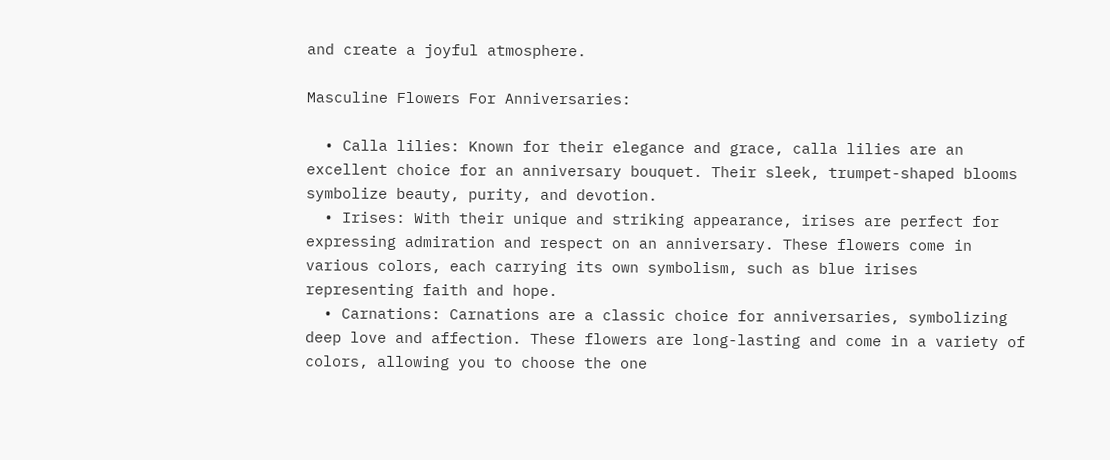and create a joyful atmosphere.

Masculine Flowers For Anniversaries:

  • Calla lilies: Known for their elegance and grace, calla lilies are an excellent choice for an anniversary bouquet. Their sleek, trumpet-shaped blooms symbolize beauty, purity, and devotion.
  • Irises: With their unique and striking appearance, irises are perfect for expressing admiration and respect on an anniversary. These flowers come in various colors, each carrying its own symbolism, such as blue irises representing faith and hope.
  • Carnations: Carnations are a classic choice for anniversaries, symbolizing deep love and affection. These flowers are long-lasting and come in a variety of colors, allowing you to choose the one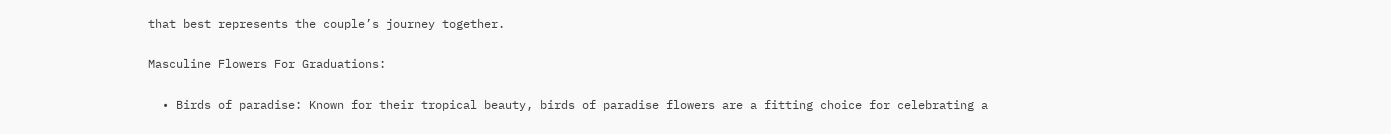that best represents the couple’s journey together.

Masculine Flowers For Graduations:

  • Birds of paradise: Known for their tropical beauty, birds of paradise flowers are a fitting choice for celebrating a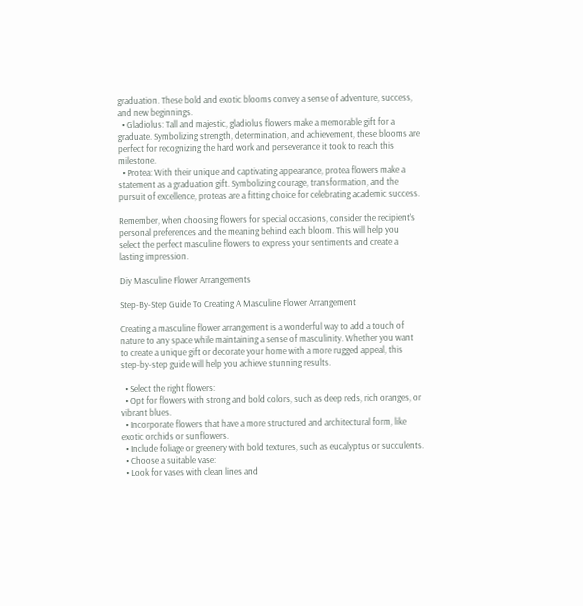graduation. These bold and exotic blooms convey a sense of adventure, success, and new beginnings.
  • Gladiolus: Tall and majestic, gladiolus flowers make a memorable gift for a graduate. Symbolizing strength, determination, and achievement, these blooms are perfect for recognizing the hard work and perseverance it took to reach this milestone.
  • Protea: With their unique and captivating appearance, protea flowers make a statement as a graduation gift. Symbolizing courage, transformation, and the pursuit of excellence, proteas are a fitting choice for celebrating academic success.

Remember, when choosing flowers for special occasions, consider the recipient’s personal preferences and the meaning behind each bloom. This will help you select the perfect masculine flowers to express your sentiments and create a lasting impression.

Diy Masculine Flower Arrangements

Step-By-Step Guide To Creating A Masculine Flower Arrangement

Creating a masculine flower arrangement is a wonderful way to add a touch of nature to any space while maintaining a sense of masculinity. Whether you want to create a unique gift or decorate your home with a more rugged appeal, this step-by-step guide will help you achieve stunning results.

  • Select the right flowers:
  • Opt for flowers with strong and bold colors, such as deep reds, rich oranges, or vibrant blues.
  • Incorporate flowers that have a more structured and architectural form, like exotic orchids or sunflowers.
  • Include foliage or greenery with bold textures, such as eucalyptus or succulents.
  • Choose a suitable vase:
  • Look for vases with clean lines and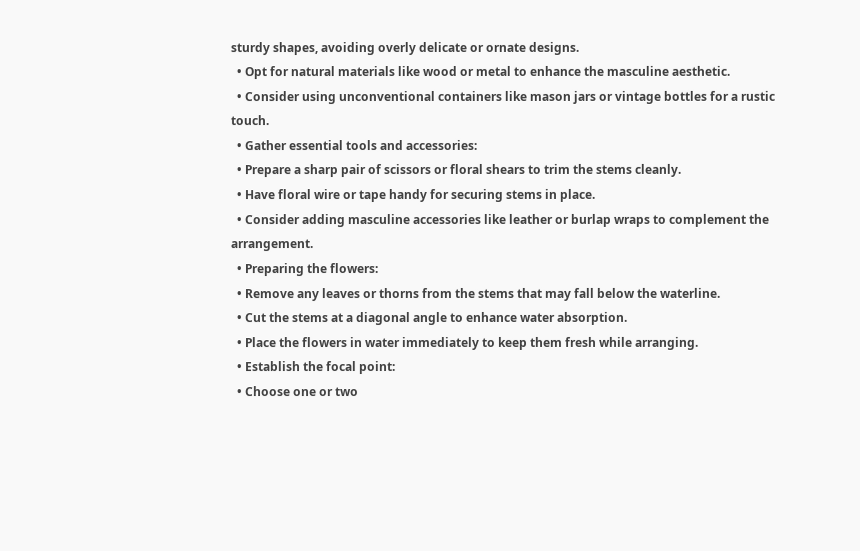sturdy shapes, avoiding overly delicate or ornate designs.
  • Opt for natural materials like wood or metal to enhance the masculine aesthetic.
  • Consider using unconventional containers like mason jars or vintage bottles for a rustic touch.
  • Gather essential tools and accessories:
  • Prepare a sharp pair of scissors or floral shears to trim the stems cleanly.
  • Have floral wire or tape handy for securing stems in place.
  • Consider adding masculine accessories like leather or burlap wraps to complement the arrangement.
  • Preparing the flowers:
  • Remove any leaves or thorns from the stems that may fall below the waterline.
  • Cut the stems at a diagonal angle to enhance water absorption.
  • Place the flowers in water immediately to keep them fresh while arranging.
  • Establish the focal point:
  • Choose one or two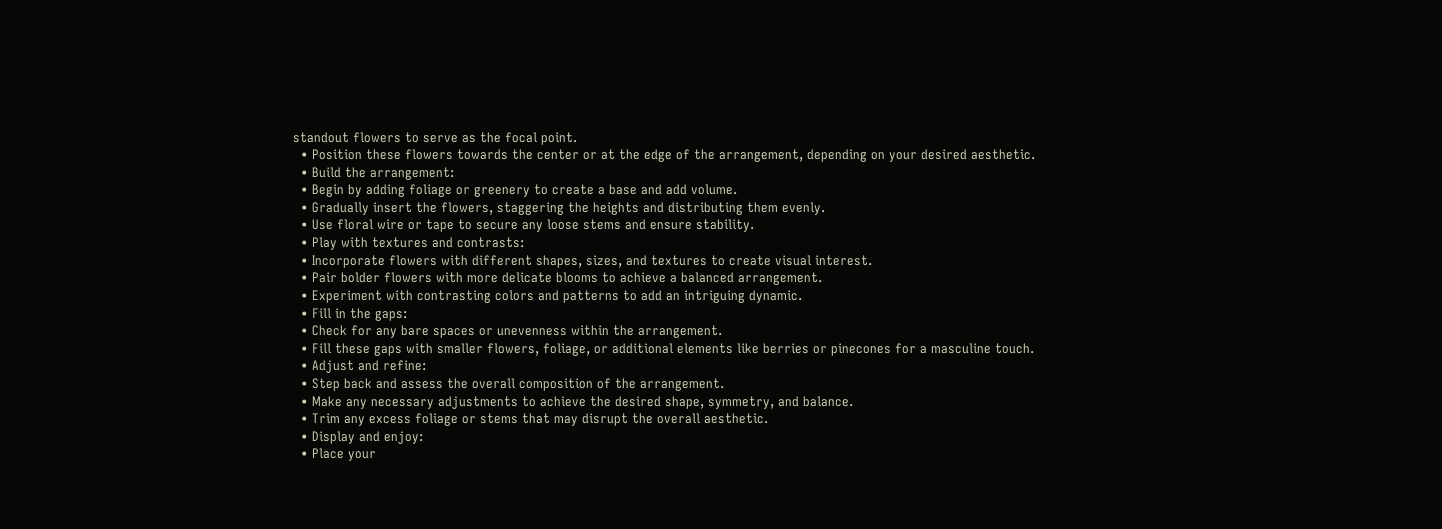standout flowers to serve as the focal point.
  • Position these flowers towards the center or at the edge of the arrangement, depending on your desired aesthetic.
  • Build the arrangement:
  • Begin by adding foliage or greenery to create a base and add volume.
  • Gradually insert the flowers, staggering the heights and distributing them evenly.
  • Use floral wire or tape to secure any loose stems and ensure stability.
  • Play with textures and contrasts:
  • Incorporate flowers with different shapes, sizes, and textures to create visual interest.
  • Pair bolder flowers with more delicate blooms to achieve a balanced arrangement.
  • Experiment with contrasting colors and patterns to add an intriguing dynamic.
  • Fill in the gaps:
  • Check for any bare spaces or unevenness within the arrangement.
  • Fill these gaps with smaller flowers, foliage, or additional elements like berries or pinecones for a masculine touch.
  • Adjust and refine:
  • Step back and assess the overall composition of the arrangement.
  • Make any necessary adjustments to achieve the desired shape, symmetry, and balance.
  • Trim any excess foliage or stems that may disrupt the overall aesthetic.
  • Display and enjoy:
  • Place your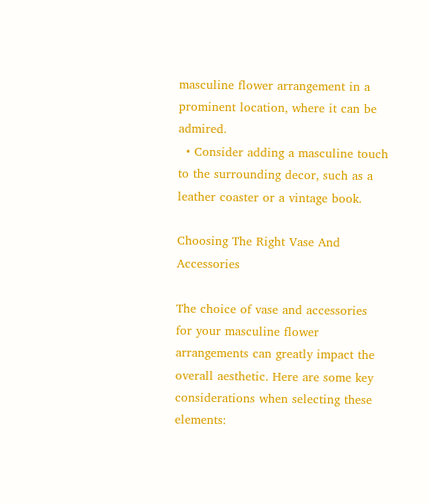masculine flower arrangement in a prominent location, where it can be admired.
  • Consider adding a masculine touch to the surrounding decor, such as a leather coaster or a vintage book.

Choosing The Right Vase And Accessories

The choice of vase and accessories for your masculine flower arrangements can greatly impact the overall aesthetic. Here are some key considerations when selecting these elements: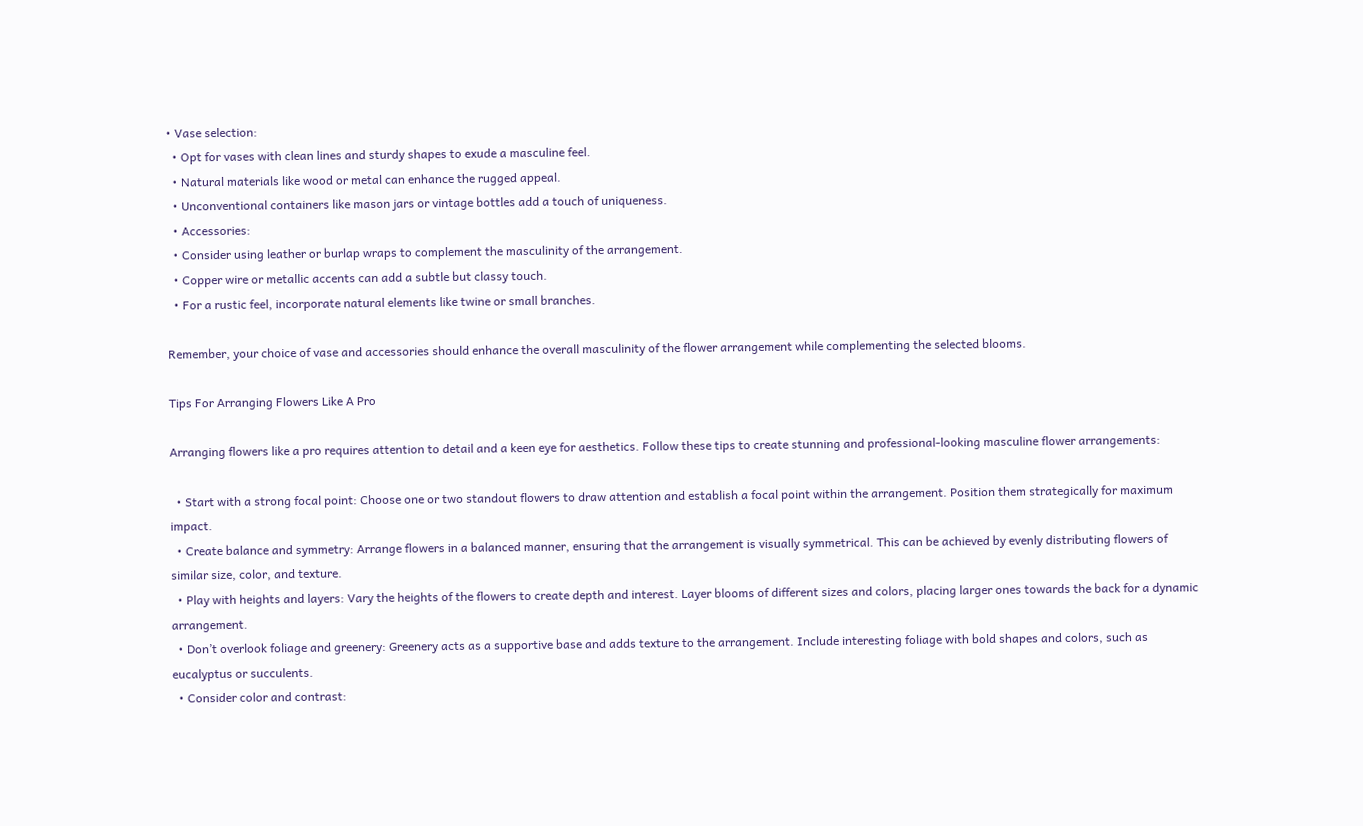• Vase selection:
  • Opt for vases with clean lines and sturdy shapes to exude a masculine feel.
  • Natural materials like wood or metal can enhance the rugged appeal.
  • Unconventional containers like mason jars or vintage bottles add a touch of uniqueness.
  • Accessories:
  • Consider using leather or burlap wraps to complement the masculinity of the arrangement.
  • Copper wire or metallic accents can add a subtle but classy touch.
  • For a rustic feel, incorporate natural elements like twine or small branches.

Remember, your choice of vase and accessories should enhance the overall masculinity of the flower arrangement while complementing the selected blooms.

Tips For Arranging Flowers Like A Pro

Arranging flowers like a pro requires attention to detail and a keen eye for aesthetics. Follow these tips to create stunning and professional-looking masculine flower arrangements:

  • Start with a strong focal point: Choose one or two standout flowers to draw attention and establish a focal point within the arrangement. Position them strategically for maximum impact.
  • Create balance and symmetry: Arrange flowers in a balanced manner, ensuring that the arrangement is visually symmetrical. This can be achieved by evenly distributing flowers of similar size, color, and texture.
  • Play with heights and layers: Vary the heights of the flowers to create depth and interest. Layer blooms of different sizes and colors, placing larger ones towards the back for a dynamic arrangement.
  • Don’t overlook foliage and greenery: Greenery acts as a supportive base and adds texture to the arrangement. Include interesting foliage with bold shapes and colors, such as eucalyptus or succulents.
  • Consider color and contrast: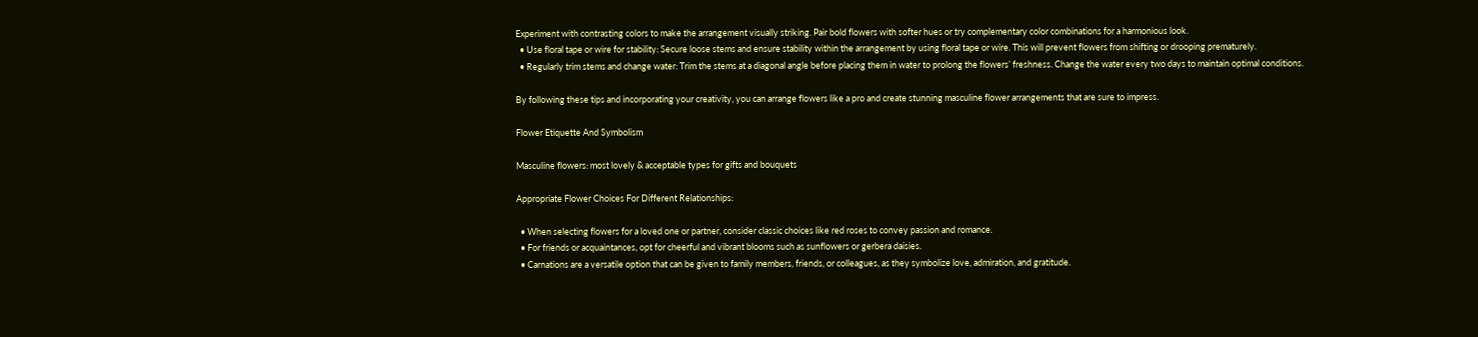Experiment with contrasting colors to make the arrangement visually striking. Pair bold flowers with softer hues or try complementary color combinations for a harmonious look.
  • Use floral tape or wire for stability: Secure loose stems and ensure stability within the arrangement by using floral tape or wire. This will prevent flowers from shifting or drooping prematurely.
  • Regularly trim stems and change water: Trim the stems at a diagonal angle before placing them in water to prolong the flowers’ freshness. Change the water every two days to maintain optimal conditions.

By following these tips and incorporating your creativity, you can arrange flowers like a pro and create stunning masculine flower arrangements that are sure to impress.

Flower Etiquette And Symbolism

Masculine flowers: most lovely & acceptable types for gifts and bouquets

Appropriate Flower Choices For Different Relationships:

  • When selecting flowers for a loved one or partner, consider classic choices like red roses to convey passion and romance.
  • For friends or acquaintances, opt for cheerful and vibrant blooms such as sunflowers or gerbera daisies.
  • Carnations are a versatile option that can be given to family members, friends, or colleagues, as they symbolize love, admiration, and gratitude.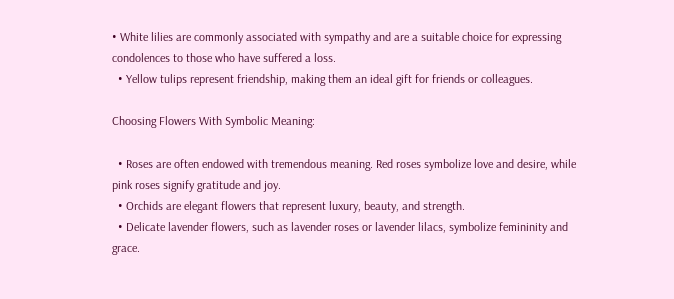• White lilies are commonly associated with sympathy and are a suitable choice for expressing condolences to those who have suffered a loss.
  • Yellow tulips represent friendship, making them an ideal gift for friends or colleagues.

Choosing Flowers With Symbolic Meaning:

  • Roses are often endowed with tremendous meaning. Red roses symbolize love and desire, while pink roses signify gratitude and joy.
  • Orchids are elegant flowers that represent luxury, beauty, and strength.
  • Delicate lavender flowers, such as lavender roses or lavender lilacs, symbolize femininity and grace.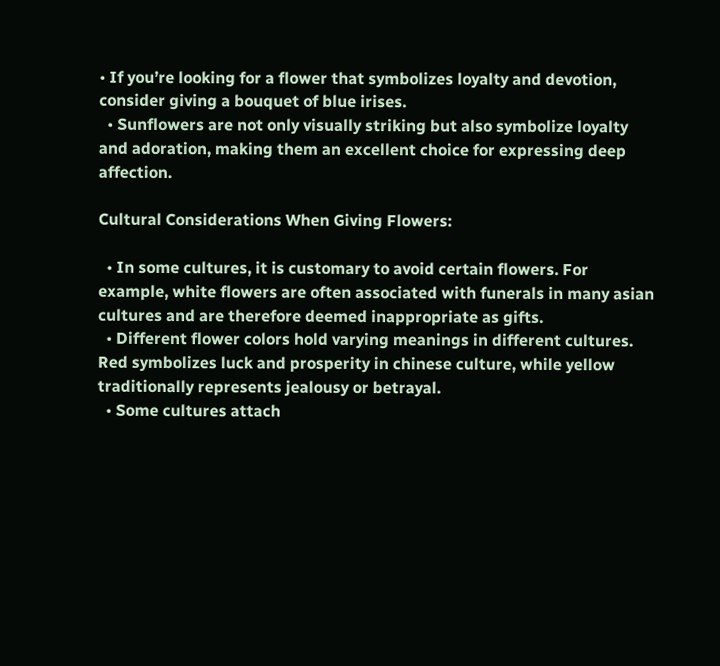• If you’re looking for a flower that symbolizes loyalty and devotion, consider giving a bouquet of blue irises.
  • Sunflowers are not only visually striking but also symbolize loyalty and adoration, making them an excellent choice for expressing deep affection.

Cultural Considerations When Giving Flowers:

  • In some cultures, it is customary to avoid certain flowers. For example, white flowers are often associated with funerals in many asian cultures and are therefore deemed inappropriate as gifts.
  • Different flower colors hold varying meanings in different cultures. Red symbolizes luck and prosperity in chinese culture, while yellow traditionally represents jealousy or betrayal.
  • Some cultures attach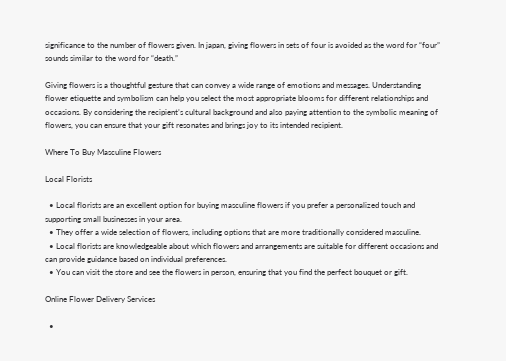significance to the number of flowers given. In japan, giving flowers in sets of four is avoided as the word for “four” sounds similar to the word for “death.”

Giving flowers is a thoughtful gesture that can convey a wide range of emotions and messages. Understanding flower etiquette and symbolism can help you select the most appropriate blooms for different relationships and occasions. By considering the recipient’s cultural background and also paying attention to the symbolic meaning of flowers, you can ensure that your gift resonates and brings joy to its intended recipient.

Where To Buy Masculine Flowers

Local Florists

  • Local florists are an excellent option for buying masculine flowers if you prefer a personalized touch and supporting small businesses in your area.
  • They offer a wide selection of flowers, including options that are more traditionally considered masculine.
  • Local florists are knowledgeable about which flowers and arrangements are suitable for different occasions and can provide guidance based on individual preferences.
  • You can visit the store and see the flowers in person, ensuring that you find the perfect bouquet or gift.

Online Flower Delivery Services

  •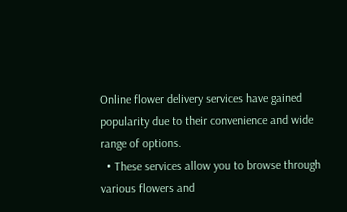Online flower delivery services have gained popularity due to their convenience and wide range of options.
  • These services allow you to browse through various flowers and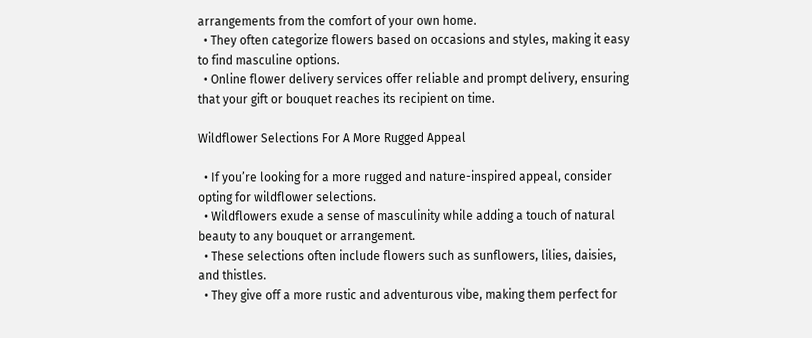arrangements from the comfort of your own home.
  • They often categorize flowers based on occasions and styles, making it easy to find masculine options.
  • Online flower delivery services offer reliable and prompt delivery, ensuring that your gift or bouquet reaches its recipient on time.

Wildflower Selections For A More Rugged Appeal

  • If you’re looking for a more rugged and nature-inspired appeal, consider opting for wildflower selections.
  • Wildflowers exude a sense of masculinity while adding a touch of natural beauty to any bouquet or arrangement.
  • These selections often include flowers such as sunflowers, lilies, daisies, and thistles.
  • They give off a more rustic and adventurous vibe, making them perfect for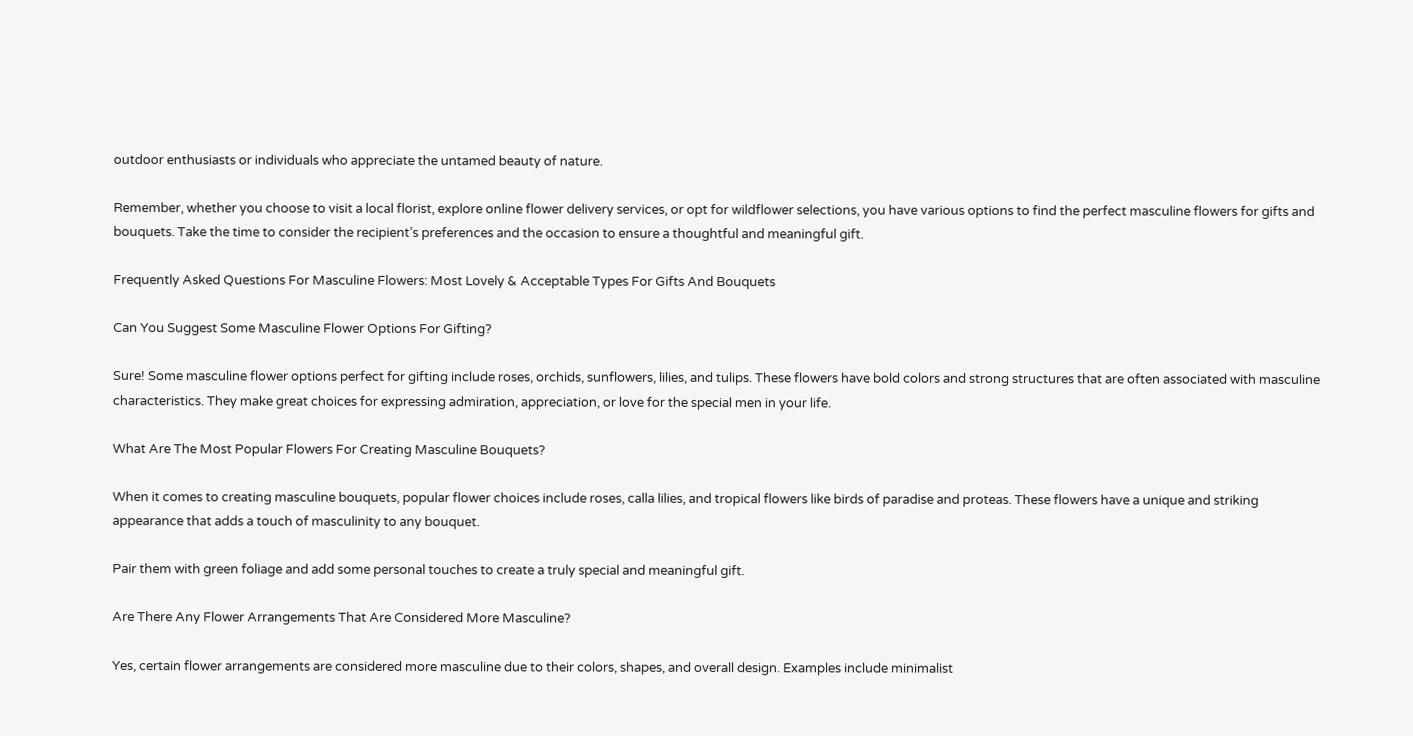outdoor enthusiasts or individuals who appreciate the untamed beauty of nature.

Remember, whether you choose to visit a local florist, explore online flower delivery services, or opt for wildflower selections, you have various options to find the perfect masculine flowers for gifts and bouquets. Take the time to consider the recipient’s preferences and the occasion to ensure a thoughtful and meaningful gift.

Frequently Asked Questions For Masculine Flowers: Most Lovely & Acceptable Types For Gifts And Bouquets

Can You Suggest Some Masculine Flower Options For Gifting?

Sure! Some masculine flower options perfect for gifting include roses, orchids, sunflowers, lilies, and tulips. These flowers have bold colors and strong structures that are often associated with masculine characteristics. They make great choices for expressing admiration, appreciation, or love for the special men in your life.

What Are The Most Popular Flowers For Creating Masculine Bouquets?

When it comes to creating masculine bouquets, popular flower choices include roses, calla lilies, and tropical flowers like birds of paradise and proteas. These flowers have a unique and striking appearance that adds a touch of masculinity to any bouquet.

Pair them with green foliage and add some personal touches to create a truly special and meaningful gift.

Are There Any Flower Arrangements That Are Considered More Masculine?

Yes, certain flower arrangements are considered more masculine due to their colors, shapes, and overall design. Examples include minimalist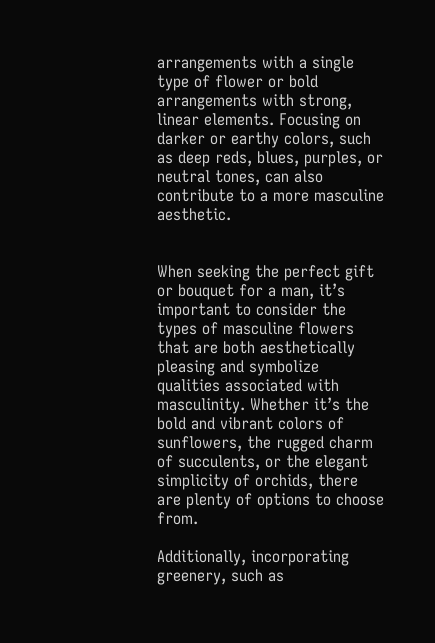arrangements with a single type of flower or bold arrangements with strong, linear elements. Focusing on darker or earthy colors, such as deep reds, blues, purples, or neutral tones, can also contribute to a more masculine aesthetic.


When seeking the perfect gift or bouquet for a man, it’s important to consider the types of masculine flowers that are both aesthetically pleasing and symbolize qualities associated with masculinity. Whether it’s the bold and vibrant colors of sunflowers, the rugged charm of succulents, or the elegant simplicity of orchids, there are plenty of options to choose from.

Additionally, incorporating greenery, such as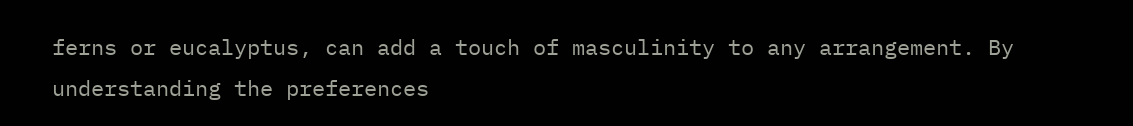ferns or eucalyptus, can add a touch of masculinity to any arrangement. By understanding the preferences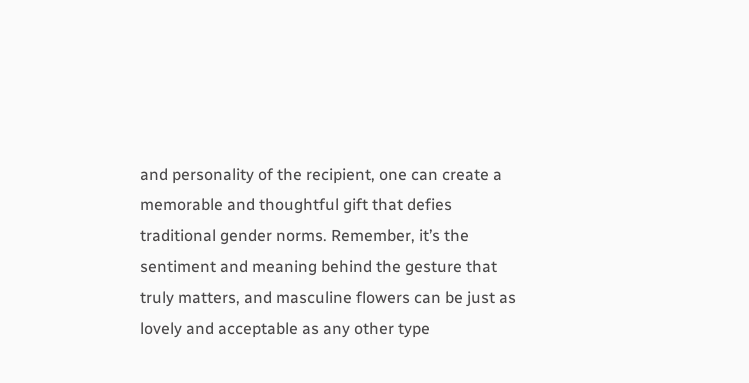and personality of the recipient, one can create a memorable and thoughtful gift that defies traditional gender norms. Remember, it’s the sentiment and meaning behind the gesture that truly matters, and masculine flowers can be just as lovely and acceptable as any other type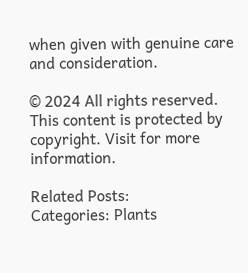when given with genuine care and consideration.

© 2024 All rights reserved. This content is protected by copyright. Visit for more information.

Related Posts:
Categories: Plants